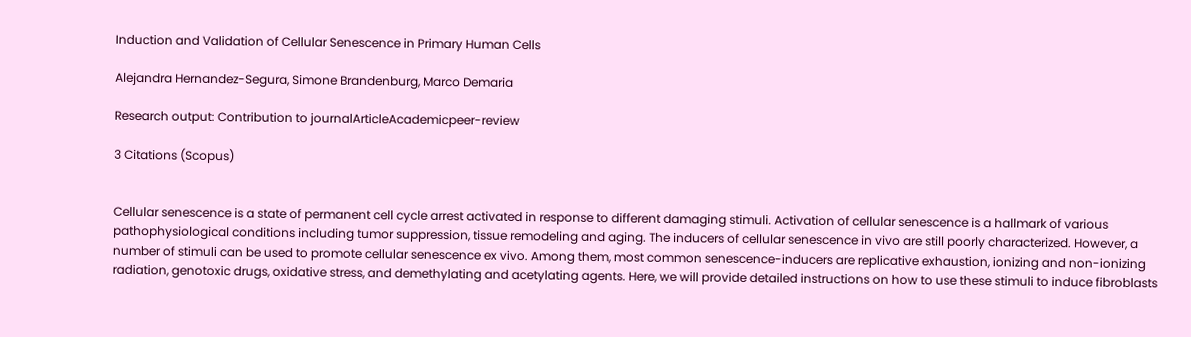Induction and Validation of Cellular Senescence in Primary Human Cells

Alejandra Hernandez-Segura, Simone Brandenburg, Marco Demaria

Research output: Contribution to journalArticleAcademicpeer-review

3 Citations (Scopus)


Cellular senescence is a state of permanent cell cycle arrest activated in response to different damaging stimuli. Activation of cellular senescence is a hallmark of various pathophysiological conditions including tumor suppression, tissue remodeling and aging. The inducers of cellular senescence in vivo are still poorly characterized. However, a number of stimuli can be used to promote cellular senescence ex vivo. Among them, most common senescence-inducers are replicative exhaustion, ionizing and non-ionizing radiation, genotoxic drugs, oxidative stress, and demethylating and acetylating agents. Here, we will provide detailed instructions on how to use these stimuli to induce fibroblasts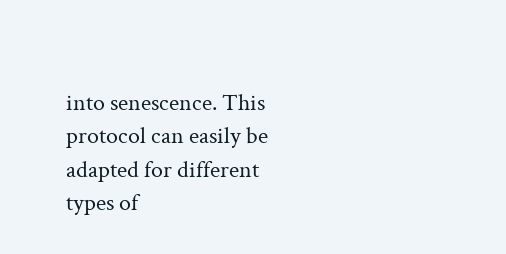into senescence. This protocol can easily be adapted for different types of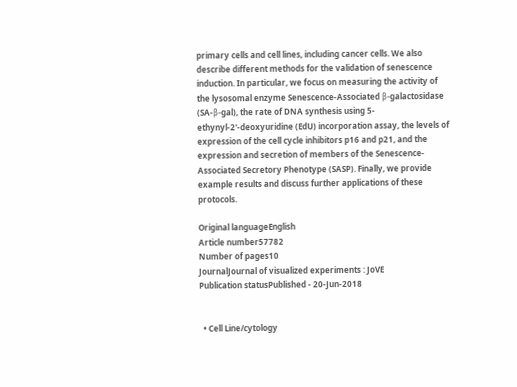primary cells and cell lines, including cancer cells. We also describe different methods for the validation of senescence induction. In particular, we focus on measuring the activity of the lysosomal enzyme Senescence-Associated β-galactosidase (SA-β-gal), the rate of DNA synthesis using 5-ethynyl-2'-deoxyuridine (EdU) incorporation assay, the levels of expression of the cell cycle inhibitors p16 and p21, and the expression and secretion of members of the Senescence-Associated Secretory Phenotype (SASP). Finally, we provide example results and discuss further applications of these protocols.

Original languageEnglish
Article number57782
Number of pages10
JournalJournal of visualized experiments : JoVE
Publication statusPublished - 20-Jun-2018


  • Cell Line/cytology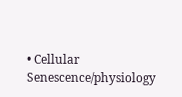• Cellular Senescence/physiology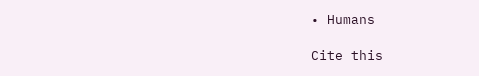• Humans

Cite this